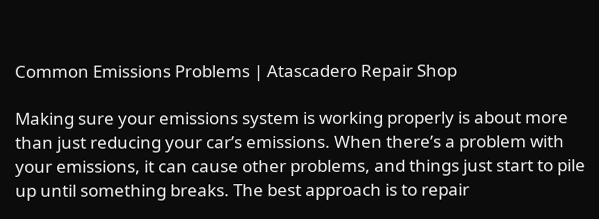Common Emissions Problems | Atascadero Repair Shop

Making sure your emissions system is working properly is about more than just reducing your car’s emissions. When there’s a problem with your emissions, it can cause other problems, and things just start to pile up until something breaks. The best approach is to repair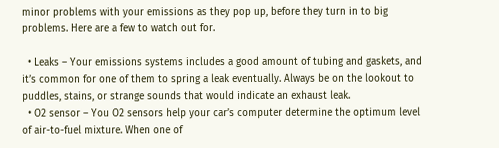minor problems with your emissions as they pop up, before they turn in to big problems. Here are a few to watch out for.

  • Leaks – Your emissions systems includes a good amount of tubing and gaskets, and it’s common for one of them to spring a leak eventually. Always be on the lookout to puddles, stains, or strange sounds that would indicate an exhaust leak.
  • O2 sensor – You O2 sensors help your car’s computer determine the optimum level of air-to-fuel mixture. When one of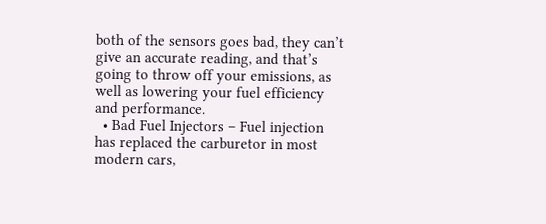both of the sensors goes bad, they can’t give an accurate reading, and that’s going to throw off your emissions, as well as lowering your fuel efficiency and performance.
  • Bad Fuel Injectors – Fuel injection has replaced the carburetor in most modern cars,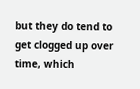but they do tend to get clogged up over time, which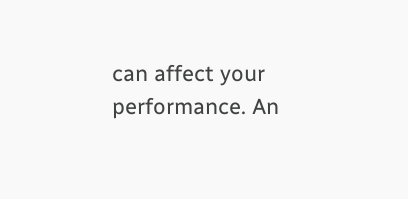can affect your performance. An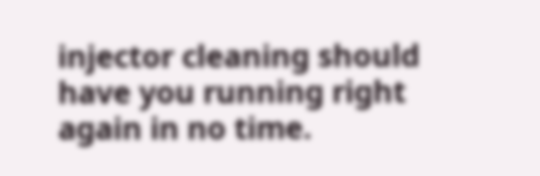injector cleaning should have you running right again in no time.